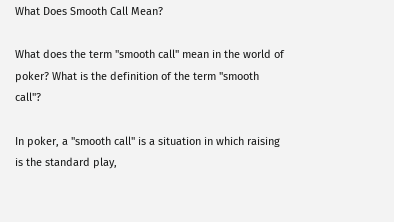What Does Smooth Call Mean?

What does the term "smooth call" mean in the world of poker? What is the definition of the term "smooth call"?

In poker, a "smooth call" is a situation in which raising is the standard play,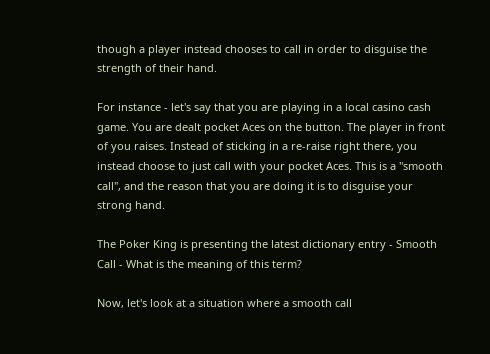though a player instead chooses to call in order to disguise the strength of their hand.

For instance - let's say that you are playing in a local casino cash game. You are dealt pocket Aces on the button. The player in front of you raises. Instead of sticking in a re-raise right there, you instead choose to just call with your pocket Aces. This is a "smooth call", and the reason that you are doing it is to disguise your strong hand.

The Poker King is presenting the latest dictionary entry - Smooth Call - What is the meaning of this term?

Now, let's look at a situation where a smooth call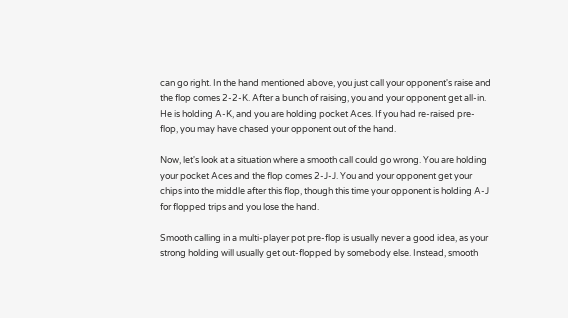can go right. In the hand mentioned above, you just call your opponent's raise and the flop comes 2-2-K. After a bunch of raising, you and your opponent get all-in. He is holding A-K, and you are holding pocket Aces. If you had re-raised pre-flop, you may have chased your opponent out of the hand.

Now, let's look at a situation where a smooth call could go wrong. You are holding your pocket Aces and the flop comes 2-J-J. You and your opponent get your chips into the middle after this flop, though this time your opponent is holding A-J for flopped trips and you lose the hand.

Smooth calling in a multi-player pot pre-flop is usually never a good idea, as your strong holding will usually get out-flopped by somebody else. Instead, smooth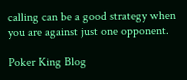calling can be a good strategy when you are against just one opponent.

Poker King Blog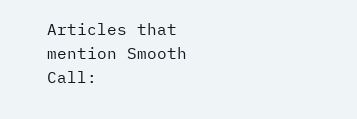Articles that mention Smooth Call: